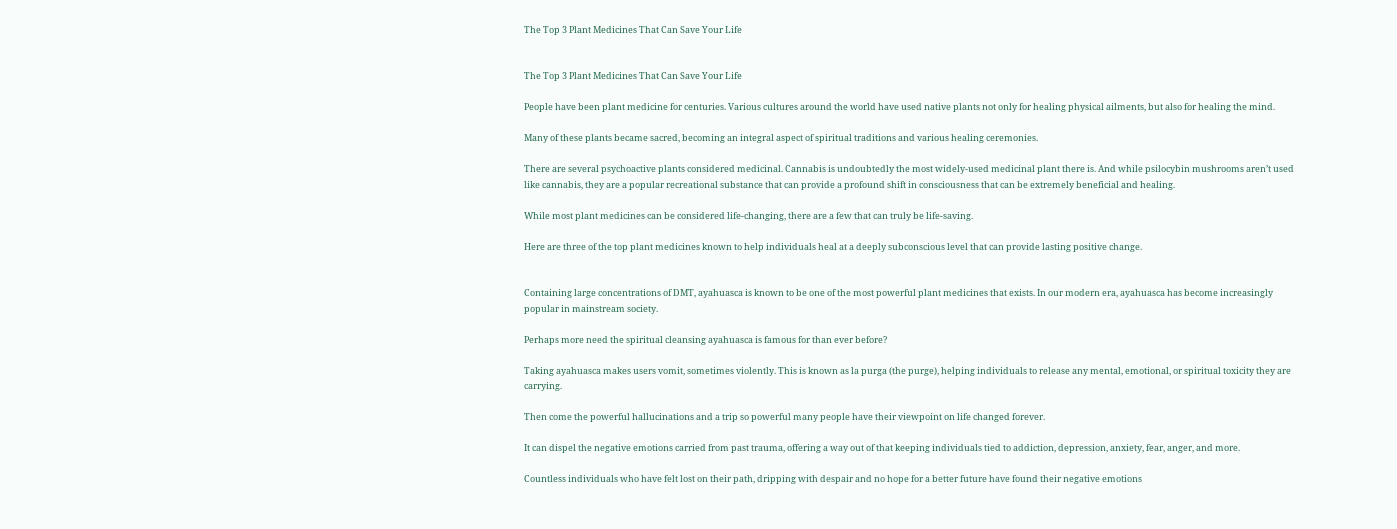The Top 3 Plant Medicines That Can Save Your Life


The Top 3 Plant Medicines That Can Save Your Life

People have been plant medicine for centuries. Various cultures around the world have used native plants not only for healing physical ailments, but also for healing the mind.

Many of these plants became sacred, becoming an integral aspect of spiritual traditions and various healing ceremonies.

There are several psychoactive plants considered medicinal. Cannabis is undoubtedly the most widely-used medicinal plant there is. And while psilocybin mushrooms aren’t used like cannabis, they are a popular recreational substance that can provide a profound shift in consciousness that can be extremely beneficial and healing.

While most plant medicines can be considered life-changing, there are a few that can truly be life-saving.

Here are three of the top plant medicines known to help individuals heal at a deeply subconscious level that can provide lasting positive change.


Containing large concentrations of DMT, ayahuasca is known to be one of the most powerful plant medicines that exists. In our modern era, ayahuasca has become increasingly popular in mainstream society.

Perhaps more need the spiritual cleansing ayahuasca is famous for than ever before?

Taking ayahuasca makes users vomit, sometimes violently. This is known as la purga (the purge), helping individuals to release any mental, emotional, or spiritual toxicity they are carrying.

Then come the powerful hallucinations and a trip so powerful many people have their viewpoint on life changed forever.

It can dispel the negative emotions carried from past trauma, offering a way out of that keeping individuals tied to addiction, depression, anxiety, fear, anger, and more.

Countless individuals who have felt lost on their path, dripping with despair and no hope for a better future have found their negative emotions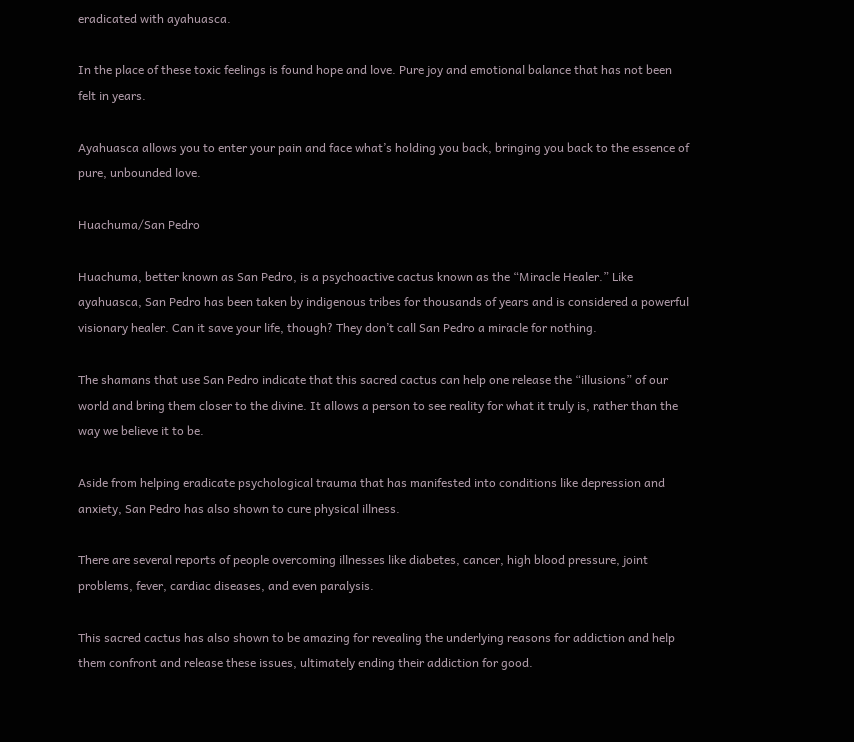eradicated with ayahuasca.

In the place of these toxic feelings is found hope and love. Pure joy and emotional balance that has not been felt in years.

Ayahuasca allows you to enter your pain and face what’s holding you back, bringing you back to the essence of pure, unbounded love.

Huachuma/San Pedro

Huachuma, better known as San Pedro, is a psychoactive cactus known as the “Miracle Healer.” Like ayahuasca, San Pedro has been taken by indigenous tribes for thousands of years and is considered a powerful visionary healer. Can it save your life, though? They don’t call San Pedro a miracle for nothing.

The shamans that use San Pedro indicate that this sacred cactus can help one release the “illusions” of our world and bring them closer to the divine. It allows a person to see reality for what it truly is, rather than the way we believe it to be.

Aside from helping eradicate psychological trauma that has manifested into conditions like depression and anxiety, San Pedro has also shown to cure physical illness.

There are several reports of people overcoming illnesses like diabetes, cancer, high blood pressure, joint problems, fever, cardiac diseases, and even paralysis.

This sacred cactus has also shown to be amazing for revealing the underlying reasons for addiction and help them confront and release these issues, ultimately ending their addiction for good.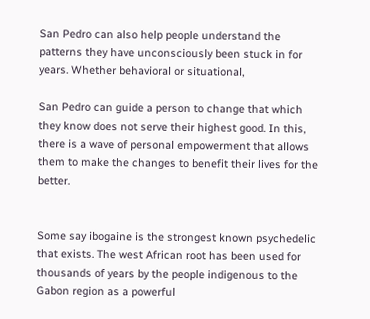San Pedro can also help people understand the patterns they have unconsciously been stuck in for years. Whether behavioral or situational,

San Pedro can guide a person to change that which they know does not serve their highest good. In this, there is a wave of personal empowerment that allows them to make the changes to benefit their lives for the better.


Some say ibogaine is the strongest known psychedelic that exists. The west African root has been used for thousands of years by the people indigenous to the Gabon region as a powerful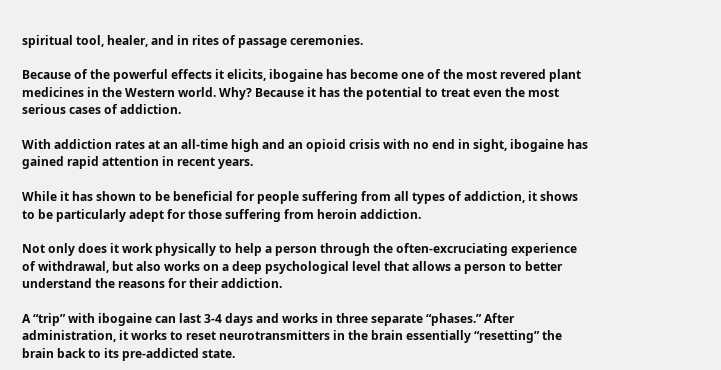spiritual tool, healer, and in rites of passage ceremonies.

Because of the powerful effects it elicits, ibogaine has become one of the most revered plant medicines in the Western world. Why? Because it has the potential to treat even the most serious cases of addiction.

With addiction rates at an all-time high and an opioid crisis with no end in sight, ibogaine has gained rapid attention in recent years.

While it has shown to be beneficial for people suffering from all types of addiction, it shows to be particularly adept for those suffering from heroin addiction.

Not only does it work physically to help a person through the often-excruciating experience of withdrawal, but also works on a deep psychological level that allows a person to better understand the reasons for their addiction.

A “trip” with ibogaine can last 3-4 days and works in three separate “phases.” After administration, it works to reset neurotransmitters in the brain essentially “resetting” the brain back to its pre-addicted state.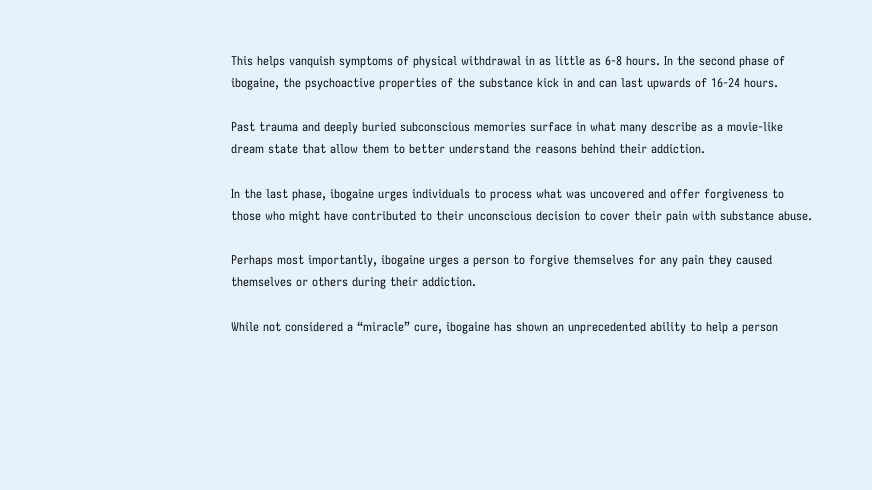This helps vanquish symptoms of physical withdrawal in as little as 6-8 hours. In the second phase of ibogaine, the psychoactive properties of the substance kick in and can last upwards of 16-24 hours.

Past trauma and deeply buried subconscious memories surface in what many describe as a movie-like dream state that allow them to better understand the reasons behind their addiction.

In the last phase, ibogaine urges individuals to process what was uncovered and offer forgiveness to those who might have contributed to their unconscious decision to cover their pain with substance abuse.

Perhaps most importantly, ibogaine urges a person to forgive themselves for any pain they caused themselves or others during their addiction.

While not considered a “miracle” cure, ibogaine has shown an unprecedented ability to help a person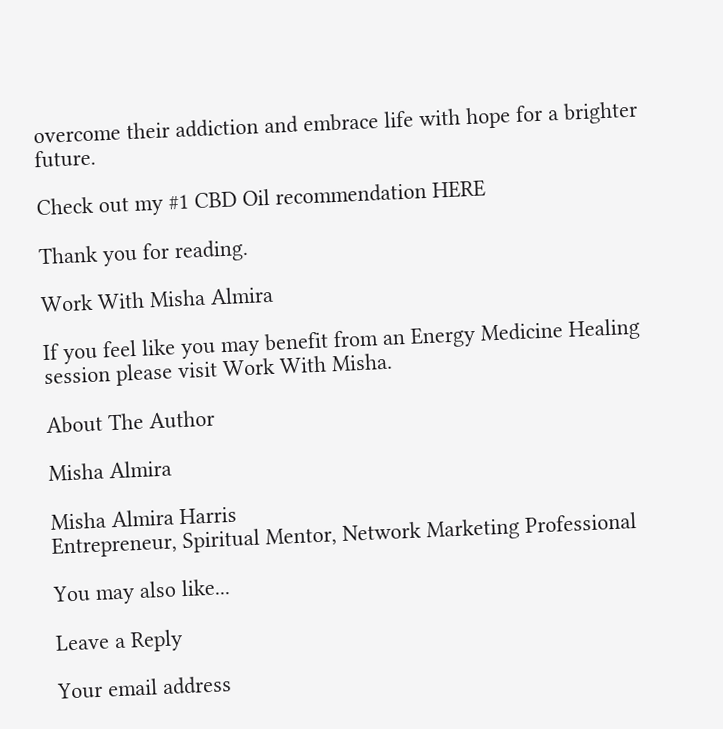overcome their addiction and embrace life with hope for a brighter future.

Check out my #1 CBD Oil recommendation HERE

Thank you for reading.

Work With Misha Almira

If you feel like you may benefit from an Energy Medicine Healing session please visit Work With Misha.

About The Author

Misha Almira

Misha Almira Harris
Entrepreneur, Spiritual Mentor, Network Marketing Professional

You may also like...

Leave a Reply

Your email address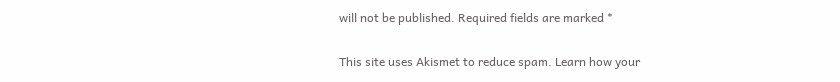will not be published. Required fields are marked *

This site uses Akismet to reduce spam. Learn how your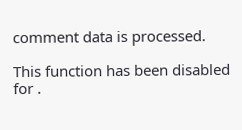comment data is processed.

This function has been disabled for .